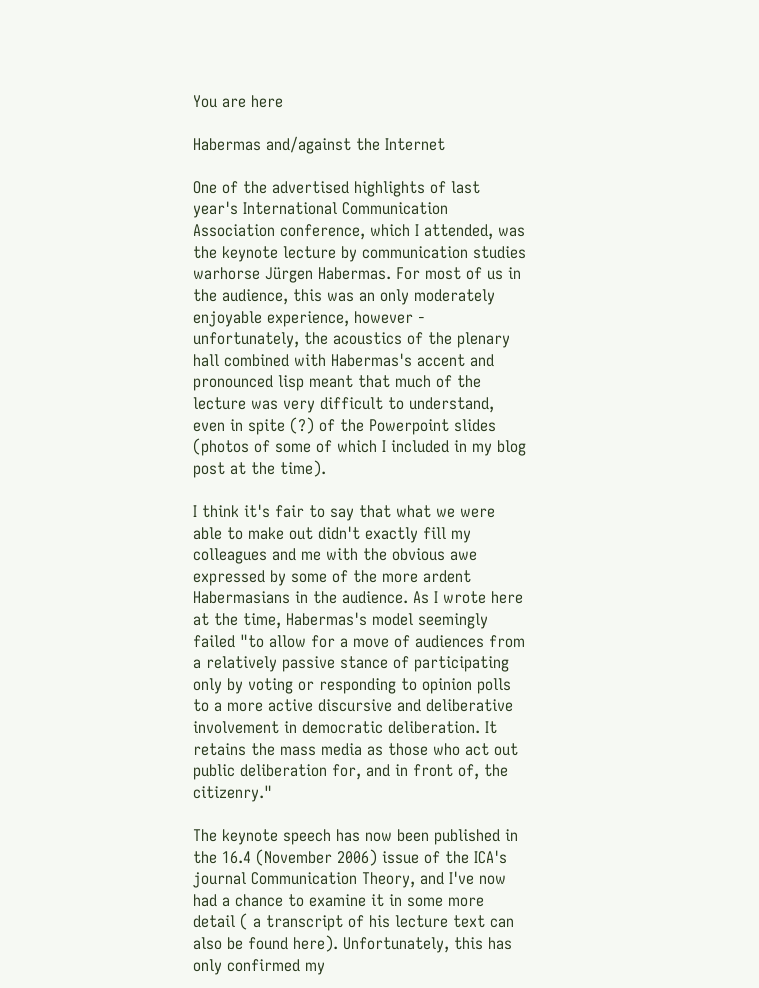You are here

Habermas and/against the Internet

One of the advertised highlights of last year's International Communication Association conference, which I attended, was the keynote lecture by communication studies warhorse Jürgen Habermas. For most of us in the audience, this was an only moderately enjoyable experience, however - unfortunately, the acoustics of the plenary hall combined with Habermas's accent and pronounced lisp meant that much of the lecture was very difficult to understand, even in spite (?) of the Powerpoint slides (photos of some of which I included in my blog post at the time).

I think it's fair to say that what we were able to make out didn't exactly fill my colleagues and me with the obvious awe expressed by some of the more ardent Habermasians in the audience. As I wrote here at the time, Habermas's model seemingly failed "to allow for a move of audiences from a relatively passive stance of participating only by voting or responding to opinion polls to a more active discursive and deliberative involvement in democratic deliberation. It retains the mass media as those who act out public deliberation for, and in front of, the citizenry."

The keynote speech has now been published in the 16.4 (November 2006) issue of the ICA's journal Communication Theory, and I've now had a chance to examine it in some more detail ( a transcript of his lecture text can also be found here). Unfortunately, this has only confirmed my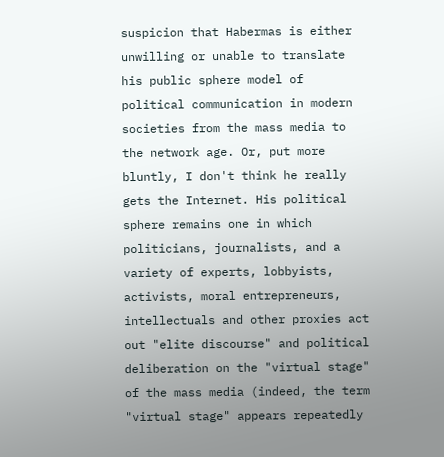suspicion that Habermas is either unwilling or unable to translate his public sphere model of political communication in modern societies from the mass media to the network age. Or, put more bluntly, I don't think he really gets the Internet. His political sphere remains one in which politicians, journalists, and a variety of experts, lobbyists, activists, moral entrepreneurs, intellectuals and other proxies act out "elite discourse" and political deliberation on the "virtual stage" of the mass media (indeed, the term "virtual stage" appears repeatedly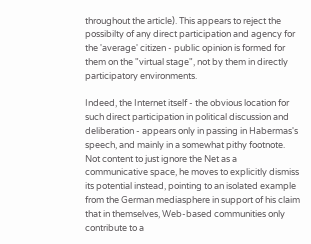throughout the article). This appears to reject the possibilty of any direct participation and agency for the 'average' citizen - public opinion is formed for them on the "virtual stage", not by them in directly participatory environments.

Indeed, the Internet itself - the obvious location for such direct participation in political discussion and deliberation - appears only in passing in Habermas's speech, and mainly in a somewhat pithy footnote. Not content to just ignore the Net as a communicative space, he moves to explicitly dismiss its potential instead, pointing to an isolated example from the German mediasphere in support of his claim that in themselves, Web-based communities only contribute to a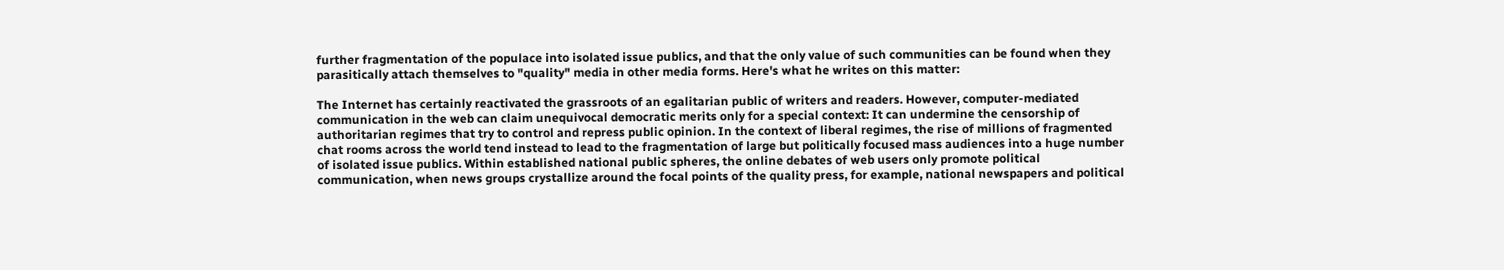further fragmentation of the populace into isolated issue publics, and that the only value of such communities can be found when they parasitically attach themselves to "quality" media in other media forms. Here's what he writes on this matter:

The Internet has certainly reactivated the grassroots of an egalitarian public of writers and readers. However, computer-mediated communication in the web can claim unequivocal democratic merits only for a special context: It can undermine the censorship of authoritarian regimes that try to control and repress public opinion. In the context of liberal regimes, the rise of millions of fragmented chat rooms across the world tend instead to lead to the fragmentation of large but politically focused mass audiences into a huge number of isolated issue publics. Within established national public spheres, the online debates of web users only promote political communication, when news groups crystallize around the focal points of the quality press, for example, national newspapers and political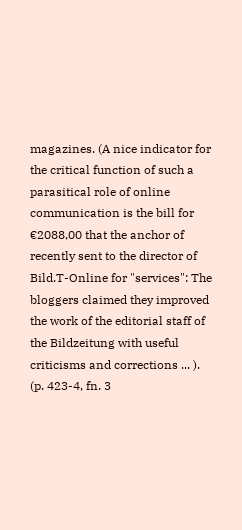magazines. (A nice indicator for the critical function of such a parasitical role of online communication is the bill for €2088,00 that the anchor of recently sent to the director of Bild.T-Online for "services": The bloggers claimed they improved the work of the editorial staff of the Bildzeitung with useful criticisms and corrections ... ).
(p. 423-4, fn. 3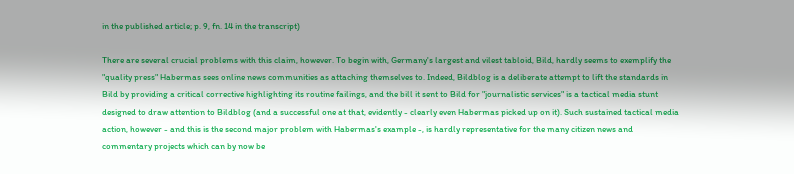in the published article; p. 9, fn. 14 in the transcript)

There are several crucial problems with this claim, however. To begin with, Germany's largest and vilest tabloid, Bild, hardly seems to exemplify the "quality press" Habermas sees online news communities as attaching themselves to. Indeed, Bildblog is a deliberate attempt to lift the standards in Bild by providing a critical corrective highlighting its routine failings, and the bill it sent to Bild for "journalistic services" is a tactical media stunt designed to draw attention to Bildblog (and a successful one at that, evidently - clearly even Habermas picked up on it). Such sustained tactical media action, however - and this is the second major problem with Habermas's example -, is hardly representative for the many citizen news and commentary projects which can by now be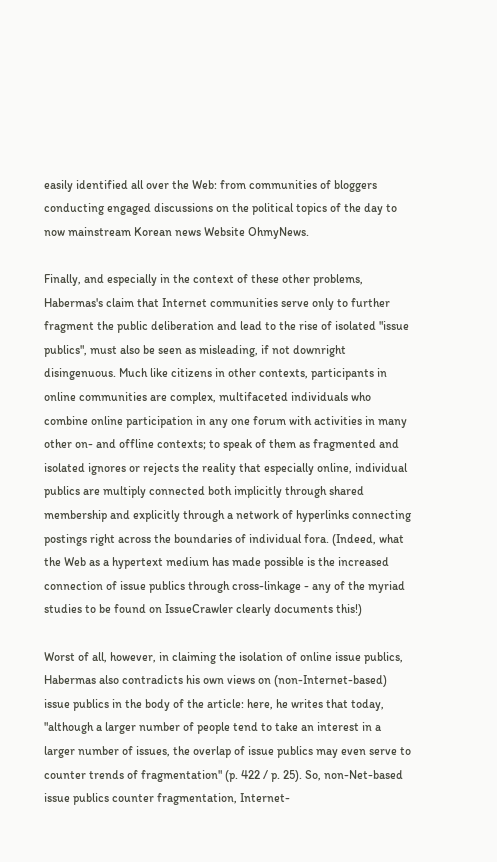easily identified all over the Web: from communities of bloggers conducting engaged discussions on the political topics of the day to now mainstream Korean news Website OhmyNews.

Finally, and especially in the context of these other problems, Habermas's claim that Internet communities serve only to further fragment the public deliberation and lead to the rise of isolated "issue publics", must also be seen as misleading, if not downright disingenuous. Much like citizens in other contexts, participants in online communities are complex, multifaceted individuals who combine online participation in any one forum with activities in many other on- and offline contexts; to speak of them as fragmented and isolated ignores or rejects the reality that especially online, individual publics are multiply connected both implicitly through shared membership and explicitly through a network of hyperlinks connecting postings right across the boundaries of individual fora. (Indeed, what the Web as a hypertext medium has made possible is the increased connection of issue publics through cross-linkage - any of the myriad studies to be found on IssueCrawler clearly documents this!)

Worst of all, however, in claiming the isolation of online issue publics, Habermas also contradicts his own views on (non-Internet-based) issue publics in the body of the article: here, he writes that today, "although a larger number of people tend to take an interest in a larger number of issues, the overlap of issue publics may even serve to counter trends of fragmentation" (p. 422 / p. 25). So, non-Net-based issue publics counter fragmentation, Internet-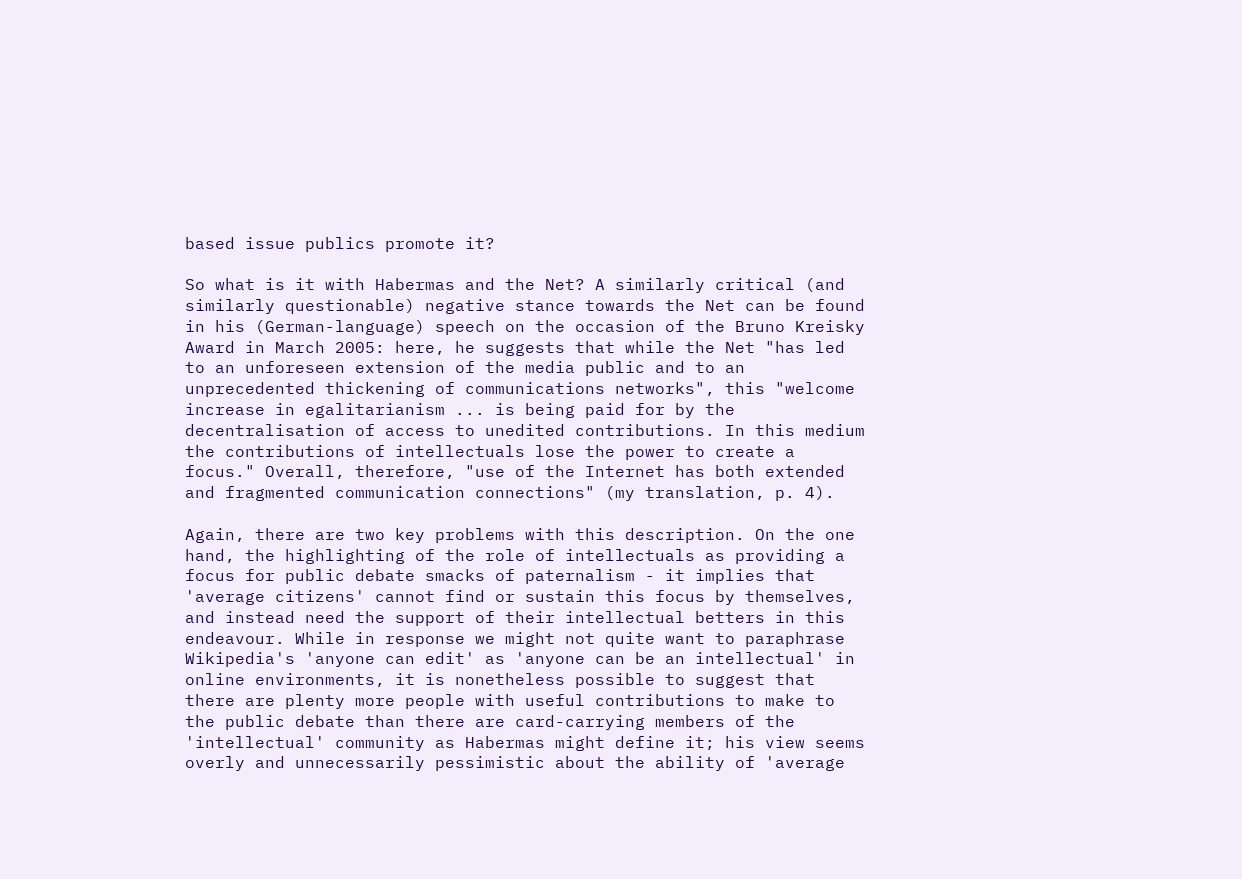based issue publics promote it?

So what is it with Habermas and the Net? A similarly critical (and similarly questionable) negative stance towards the Net can be found in his (German-language) speech on the occasion of the Bruno Kreisky Award in March 2005: here, he suggests that while the Net "has led to an unforeseen extension of the media public and to an unprecedented thickening of communications networks", this "welcome increase in egalitarianism ... is being paid for by the decentralisation of access to unedited contributions. In this medium the contributions of intellectuals lose the power to create a focus." Overall, therefore, "use of the Internet has both extended and fragmented communication connections" (my translation, p. 4).

Again, there are two key problems with this description. On the one hand, the highlighting of the role of intellectuals as providing a focus for public debate smacks of paternalism - it implies that 'average citizens' cannot find or sustain this focus by themselves, and instead need the support of their intellectual betters in this endeavour. While in response we might not quite want to paraphrase Wikipedia's 'anyone can edit' as 'anyone can be an intellectual' in online environments, it is nonetheless possible to suggest that there are plenty more people with useful contributions to make to the public debate than there are card-carrying members of the 'intellectual' community as Habermas might define it; his view seems overly and unnecessarily pessimistic about the ability of 'average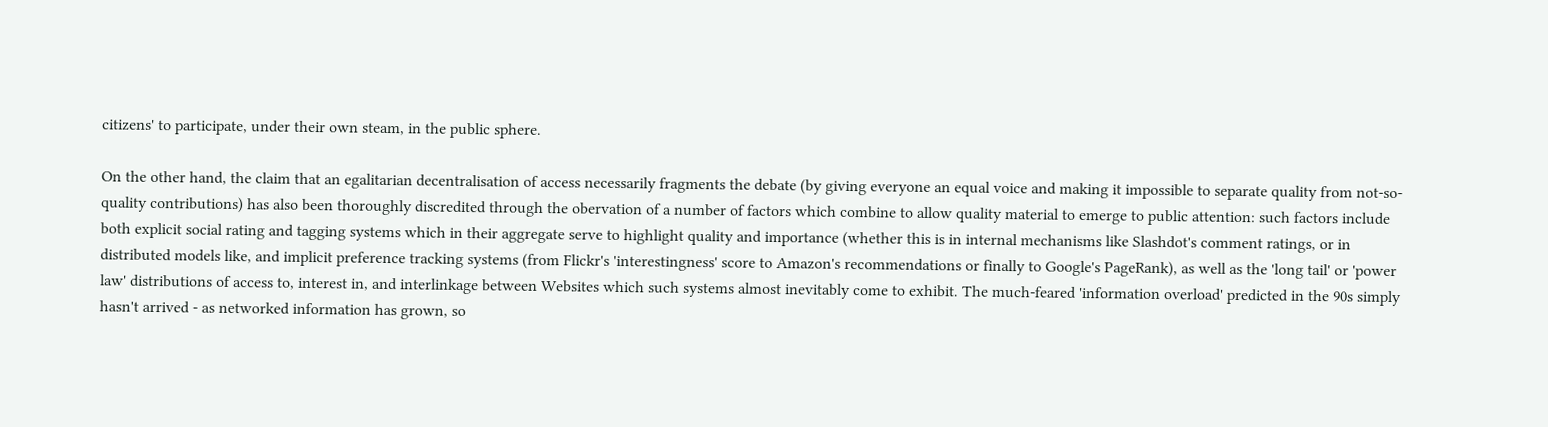citizens' to participate, under their own steam, in the public sphere.

On the other hand, the claim that an egalitarian decentralisation of access necessarily fragments the debate (by giving everyone an equal voice and making it impossible to separate quality from not-so-quality contributions) has also been thoroughly discredited through the obervation of a number of factors which combine to allow quality material to emerge to public attention: such factors include both explicit social rating and tagging systems which in their aggregate serve to highlight quality and importance (whether this is in internal mechanisms like Slashdot's comment ratings, or in distributed models like, and implicit preference tracking systems (from Flickr's 'interestingness' score to Amazon's recommendations or finally to Google's PageRank), as well as the 'long tail' or 'power law' distributions of access to, interest in, and interlinkage between Websites which such systems almost inevitably come to exhibit. The much-feared 'information overload' predicted in the 90s simply hasn't arrived - as networked information has grown, so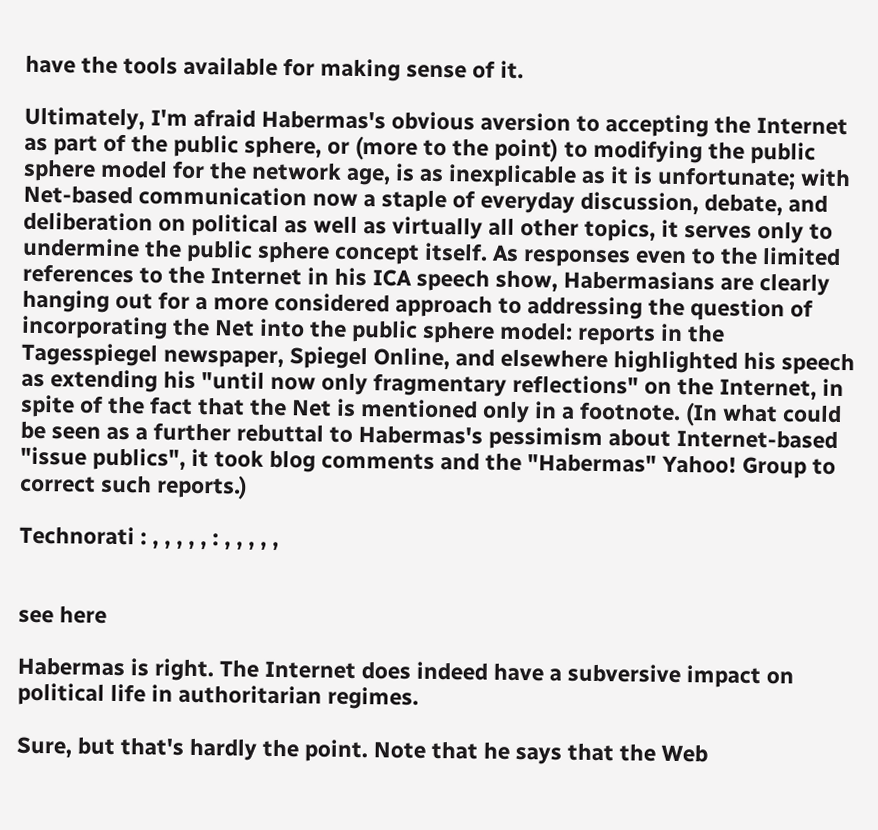have the tools available for making sense of it.

Ultimately, I'm afraid Habermas's obvious aversion to accepting the Internet as part of the public sphere, or (more to the point) to modifying the public sphere model for the network age, is as inexplicable as it is unfortunate; with Net-based communication now a staple of everyday discussion, debate, and deliberation on political as well as virtually all other topics, it serves only to undermine the public sphere concept itself. As responses even to the limited references to the Internet in his ICA speech show, Habermasians are clearly hanging out for a more considered approach to addressing the question of incorporating the Net into the public sphere model: reports in the Tagesspiegel newspaper, Spiegel Online, and elsewhere highlighted his speech as extending his "until now only fragmentary reflections" on the Internet, in spite of the fact that the Net is mentioned only in a footnote. (In what could be seen as a further rebuttal to Habermas's pessimism about Internet-based "issue publics", it took blog comments and the "Habermas" Yahoo! Group to correct such reports.)

Technorati : , , , , , : , , , , ,


see here

Habermas is right. The Internet does indeed have a subversive impact on political life in authoritarian regimes.

Sure, but that's hardly the point. Note that he says that the Web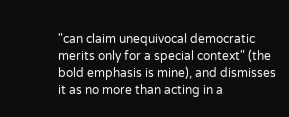"can claim unequivocal democratic merits only for a special context" (the bold emphasis is mine), and dismisses it as no more than acting in a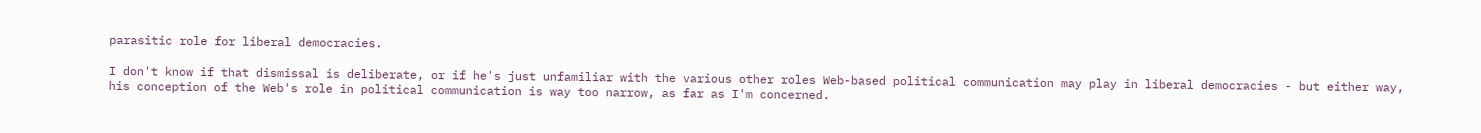parasitic role for liberal democracies.

I don't know if that dismissal is deliberate, or if he's just unfamiliar with the various other roles Web-based political communication may play in liberal democracies - but either way, his conception of the Web's role in political communication is way too narrow, as far as I'm concerned.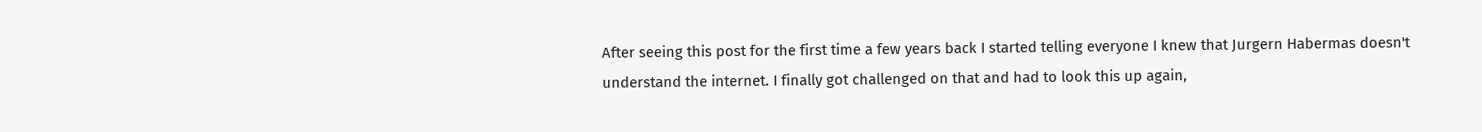After seeing this post for the first time a few years back I started telling everyone I knew that Jurgern Habermas doesn't understand the internet. I finally got challenged on that and had to look this up again,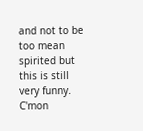and not to be too mean spirited but this is still very funny. C'mon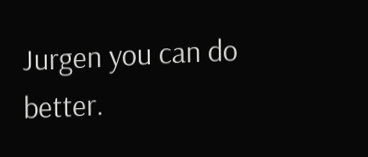Jurgen you can do better.